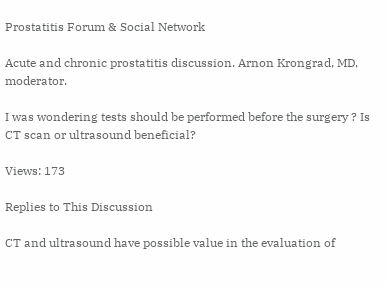Prostatitis Forum & Social Network

Acute and chronic prostatitis discussion. Arnon Krongrad, MD, moderator.

I was wondering tests should be performed before the surgery ? Is CT scan or ultrasound beneficial?

Views: 173

Replies to This Discussion

CT and ultrasound have possible value in the evaluation of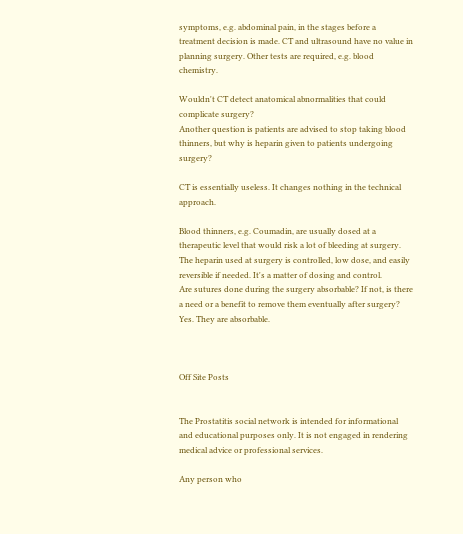symptoms, e.g. abdominal pain, in the stages before a treatment decision is made. CT and ultrasound have no value in planning surgery. Other tests are required, e.g. blood chemistry.

Wouldn't CT detect anatomical abnormalities that could complicate surgery?
Another question is patients are advised to stop taking blood thinners, but why is heparin given to patients undergoing surgery?

CT is essentially useless. It changes nothing in the technical approach.

Blood thinners, e.g. Coumadin, are usually dosed at a therapeutic level that would risk a lot of bleeding at surgery. The heparin used at surgery is controlled, low dose, and easily reversible if needed. It's a matter of dosing and control.
Are sutures done during the surgery absorbable? If not, is there a need or a benefit to remove them eventually after surgery?
Yes. They are absorbable.



Off Site Posts


The Prostatitis social network is intended for informational and educational purposes only. It is not engaged in rendering medical advice or professional services.

Any person who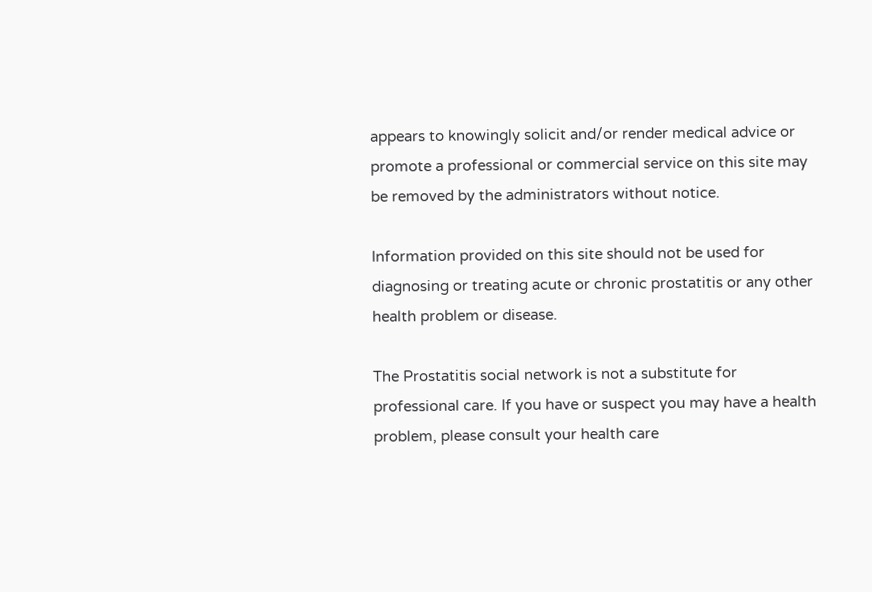appears to knowingly solicit and/or render medical advice or promote a professional or commercial service on this site may be removed by the administrators without notice.

Information provided on this site should not be used for diagnosing or treating acute or chronic prostatitis or any other health problem or disease.

The Prostatitis social network is not a substitute for professional care. If you have or suspect you may have a health problem, please consult your health care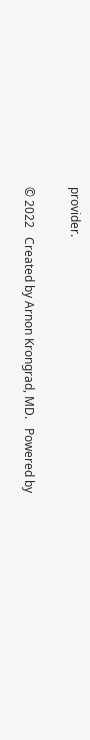provider.

© 2022   Created by Arnon Krongrad, MD.   Powered by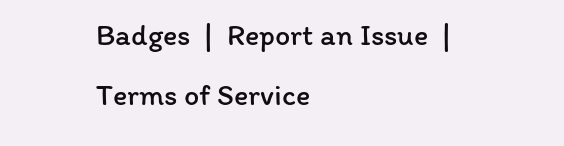Badges  |  Report an Issue  |  Terms of Service